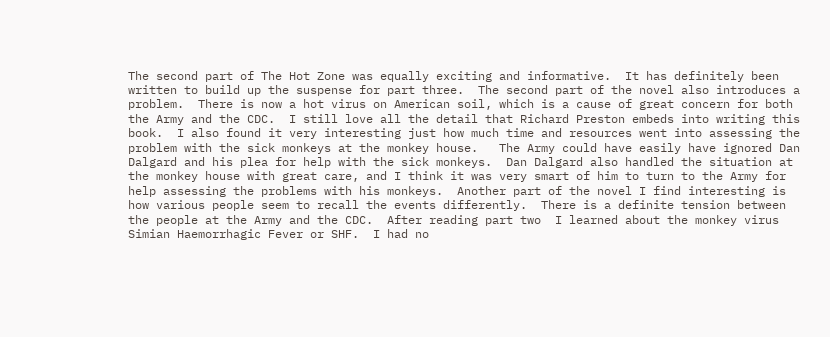The second part of The Hot Zone was equally exciting and informative.  It has definitely been written to build up the suspense for part three.  The second part of the novel also introduces a problem.  There is now a hot virus on American soil, which is a cause of great concern for both the Army and the CDC.  I still love all the detail that Richard Preston embeds into writing this book.  I also found it very interesting just how much time and resources went into assessing the problem with the sick monkeys at the monkey house.   The Army could have easily have ignored Dan Dalgard and his plea for help with the sick monkeys.  Dan Dalgard also handled the situation at the monkey house with great care, and I think it was very smart of him to turn to the Army for help assessing the problems with his monkeys.  Another part of the novel I find interesting is how various people seem to recall the events differently.  There is a definite tension between the people at the Army and the CDC.  After reading part two  I learned about the monkey virus Simian Haemorrhagic Fever or SHF.  I had no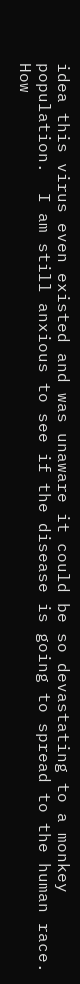idea this virus even existed and was unaware it could be so devastating to a monkey population.  I am still anxious to see if the disease is going to spread to the human race.  How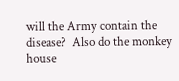will the Army contain the disease?  Also do the monkey house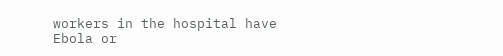workers in the hospital have Ebola or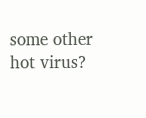some other hot virus?